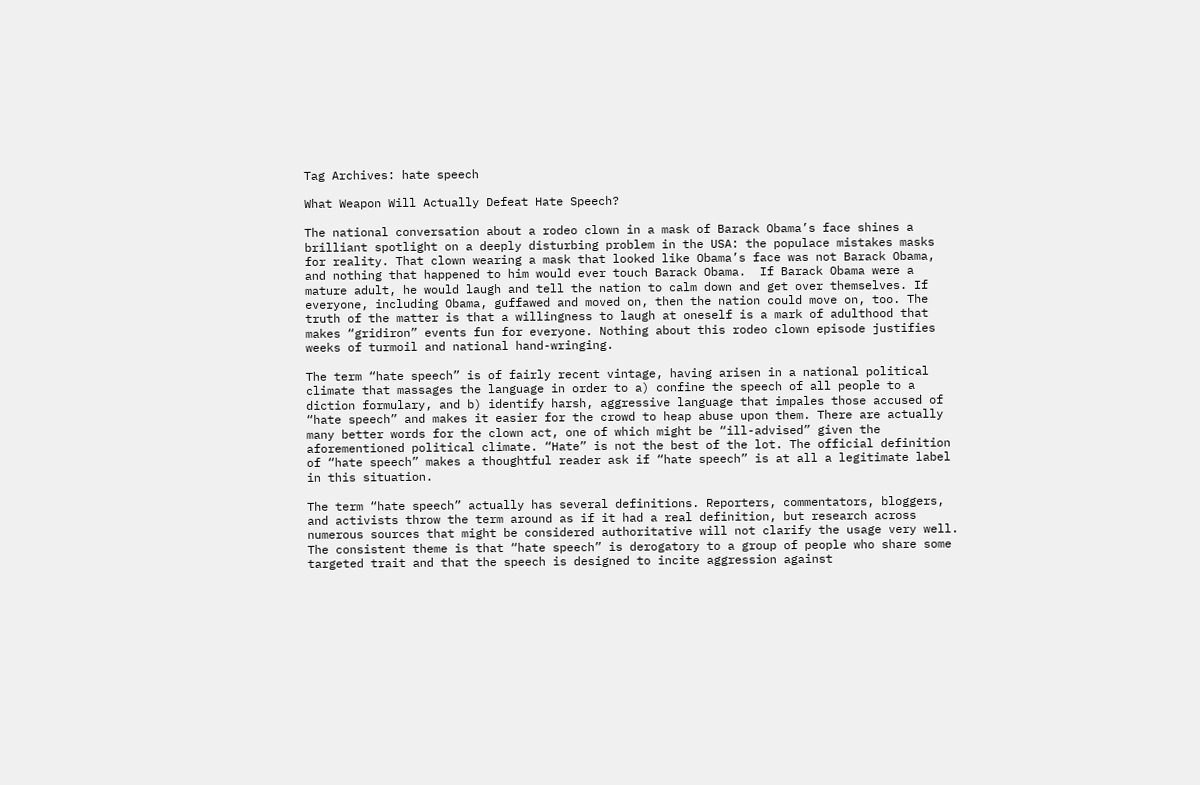Tag Archives: hate speech

What Weapon Will Actually Defeat Hate Speech?

The national conversation about a rodeo clown in a mask of Barack Obama’s face shines a brilliant spotlight on a deeply disturbing problem in the USA: the populace mistakes masks for reality. That clown wearing a mask that looked like Obama’s face was not Barack Obama, and nothing that happened to him would ever touch Barack Obama.  If Barack Obama were a mature adult, he would laugh and tell the nation to calm down and get over themselves. If everyone, including Obama, guffawed and moved on, then the nation could move on, too. The truth of the matter is that a willingness to laugh at oneself is a mark of adulthood that makes “gridiron” events fun for everyone. Nothing about this rodeo clown episode justifies weeks of turmoil and national hand-wringing.

The term “hate speech” is of fairly recent vintage, having arisen in a national political climate that massages the language in order to a) confine the speech of all people to a diction formulary, and b) identify harsh, aggressive language that impales those accused of “hate speech” and makes it easier for the crowd to heap abuse upon them. There are actually many better words for the clown act, one of which might be “ill-advised” given the aforementioned political climate. “Hate” is not the best of the lot. The official definition of “hate speech” makes a thoughtful reader ask if “hate speech” is at all a legitimate label in this situation.

The term “hate speech” actually has several definitions. Reporters, commentators, bloggers, and activists throw the term around as if it had a real definition, but research across numerous sources that might be considered authoritative will not clarify the usage very well. The consistent theme is that “hate speech” is derogatory to a group of people who share some targeted trait and that the speech is designed to incite aggression against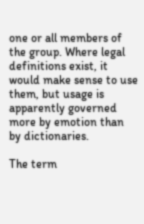one or all members of the group. Where legal definitions exist, it would make sense to use them, but usage is apparently governed more by emotion than by dictionaries.

The term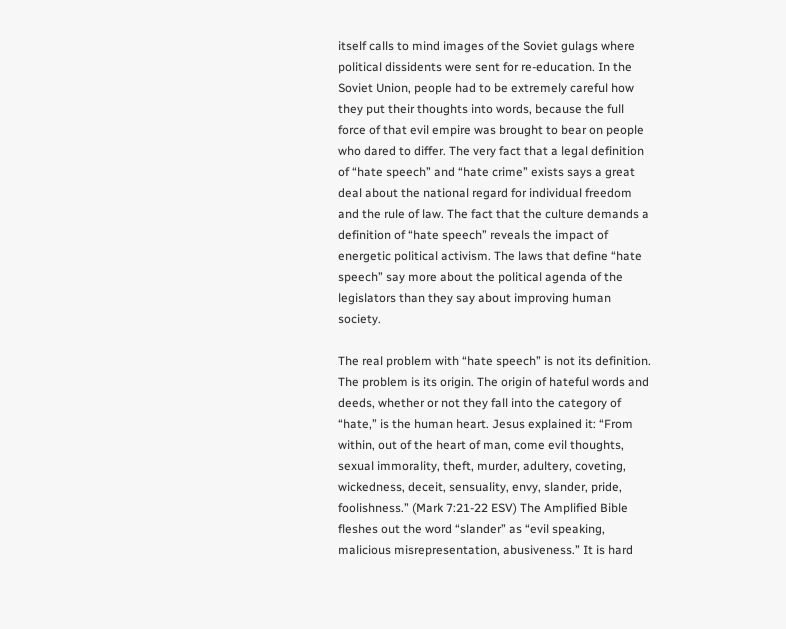itself calls to mind images of the Soviet gulags where political dissidents were sent for re-education. In the Soviet Union, people had to be extremely careful how they put their thoughts into words, because the full force of that evil empire was brought to bear on people who dared to differ. The very fact that a legal definition of “hate speech” and “hate crime” exists says a great deal about the national regard for individual freedom and the rule of law. The fact that the culture demands a definition of “hate speech” reveals the impact of energetic political activism. The laws that define “hate speech” say more about the political agenda of the legislators than they say about improving human society.

The real problem with “hate speech” is not its definition. The problem is its origin. The origin of hateful words and deeds, whether or not they fall into the category of “hate,” is the human heart. Jesus explained it: “From within, out of the heart of man, come evil thoughts, sexual immorality, theft, murder, adultery, coveting, wickedness, deceit, sensuality, envy, slander, pride, foolishness.” (Mark 7:21-22 ESV) The Amplified Bible fleshes out the word “slander” as “evil speaking, malicious misrepresentation, abusiveness.” It is hard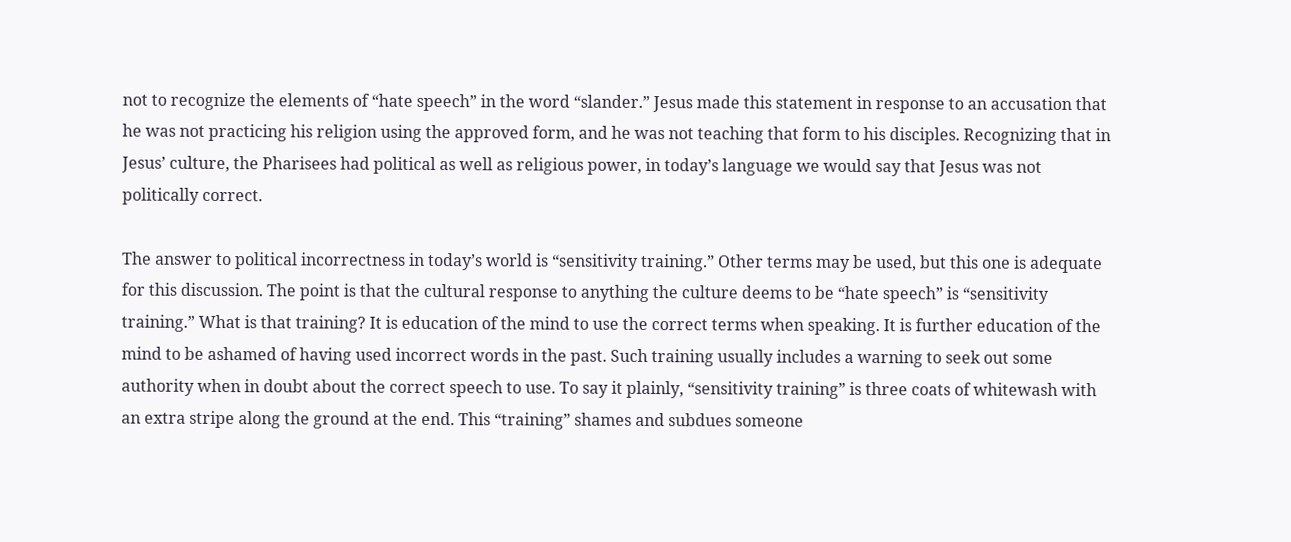not to recognize the elements of “hate speech” in the word “slander.” Jesus made this statement in response to an accusation that he was not practicing his religion using the approved form, and he was not teaching that form to his disciples. Recognizing that in Jesus’ culture, the Pharisees had political as well as religious power, in today’s language we would say that Jesus was not politically correct.

The answer to political incorrectness in today’s world is “sensitivity training.” Other terms may be used, but this one is adequate for this discussion. The point is that the cultural response to anything the culture deems to be “hate speech” is “sensitivity training.” What is that training? It is education of the mind to use the correct terms when speaking. It is further education of the mind to be ashamed of having used incorrect words in the past. Such training usually includes a warning to seek out some authority when in doubt about the correct speech to use. To say it plainly, “sensitivity training” is three coats of whitewash with an extra stripe along the ground at the end. This “training” shames and subdues someone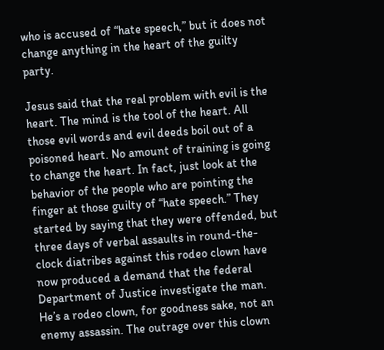who is accused of “hate speech,” but it does not change anything in the heart of the guilty party.

Jesus said that the real problem with evil is the heart. The mind is the tool of the heart. All those evil words and evil deeds boil out of a poisoned heart. No amount of training is going to change the heart. In fact, just look at the behavior of the people who are pointing the finger at those guilty of “hate speech.” They started by saying that they were offended, but three days of verbal assaults in round-the-clock diatribes against this rodeo clown have now produced a demand that the federal Department of Justice investigate the man. He’s a rodeo clown, for goodness sake, not an enemy assassin. The outrage over this clown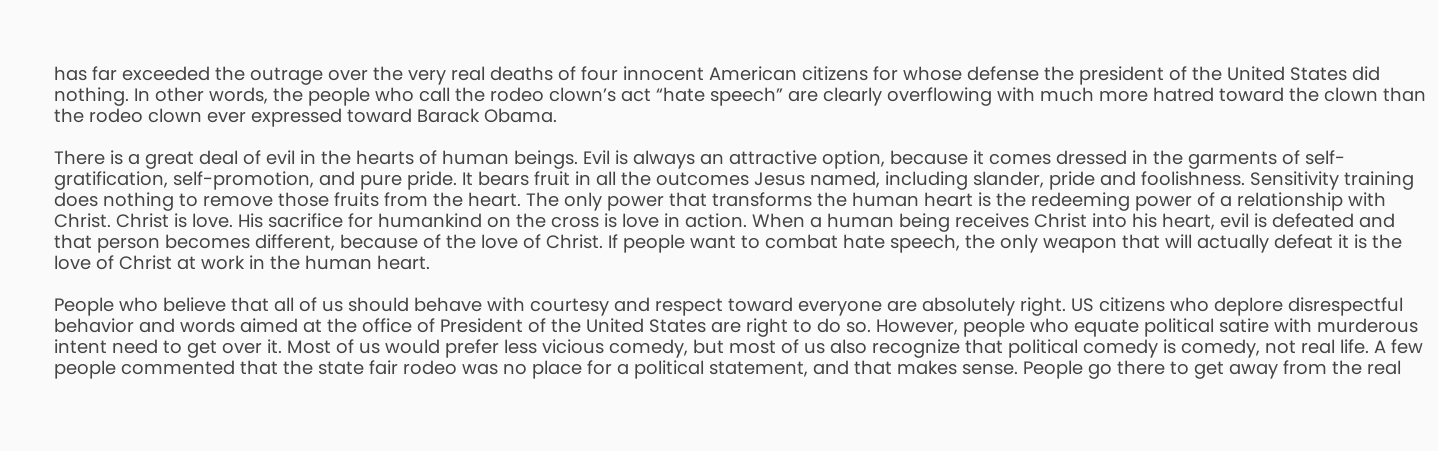has far exceeded the outrage over the very real deaths of four innocent American citizens for whose defense the president of the United States did nothing. In other words, the people who call the rodeo clown’s act “hate speech” are clearly overflowing with much more hatred toward the clown than the rodeo clown ever expressed toward Barack Obama.

There is a great deal of evil in the hearts of human beings. Evil is always an attractive option, because it comes dressed in the garments of self-gratification, self-promotion, and pure pride. It bears fruit in all the outcomes Jesus named, including slander, pride and foolishness. Sensitivity training does nothing to remove those fruits from the heart. The only power that transforms the human heart is the redeeming power of a relationship with Christ. Christ is love. His sacrifice for humankind on the cross is love in action. When a human being receives Christ into his heart, evil is defeated and that person becomes different, because of the love of Christ. If people want to combat hate speech, the only weapon that will actually defeat it is the love of Christ at work in the human heart.

People who believe that all of us should behave with courtesy and respect toward everyone are absolutely right. US citizens who deplore disrespectful behavior and words aimed at the office of President of the United States are right to do so. However, people who equate political satire with murderous intent need to get over it. Most of us would prefer less vicious comedy, but most of us also recognize that political comedy is comedy, not real life. A few people commented that the state fair rodeo was no place for a political statement, and that makes sense. People go there to get away from the real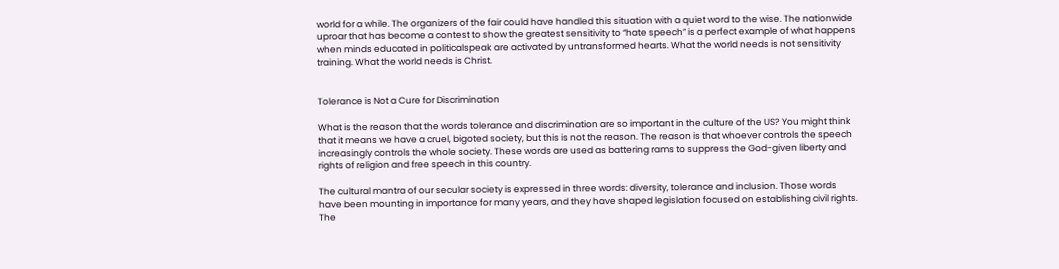world for a while. The organizers of the fair could have handled this situation with a quiet word to the wise. The nationwide uproar that has become a contest to show the greatest sensitivity to “hate speech” is a perfect example of what happens when minds educated in politicalspeak are activated by untransformed hearts. What the world needs is not sensitivity training. What the world needs is Christ.


Tolerance is Not a Cure for Discrimination

What is the reason that the words tolerance and discrimination are so important in the culture of the US? You might think that it means we have a cruel, bigoted society, but this is not the reason. The reason is that whoever controls the speech increasingly controls the whole society. These words are used as battering rams to suppress the God-given liberty and rights of religion and free speech in this country.

The cultural mantra of our secular society is expressed in three words: diversity, tolerance and inclusion. Those words have been mounting in importance for many years, and they have shaped legislation focused on establishing civil rights. The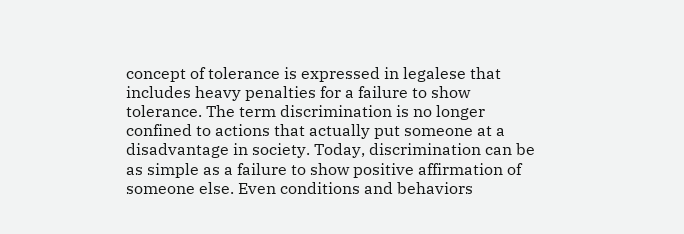concept of tolerance is expressed in legalese that includes heavy penalties for a failure to show tolerance. The term discrimination is no longer confined to actions that actually put someone at a disadvantage in society. Today, discrimination can be as simple as a failure to show positive affirmation of someone else. Even conditions and behaviors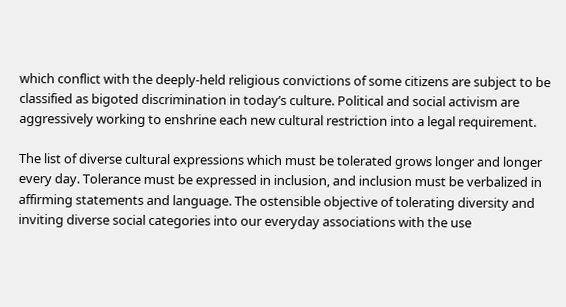which conflict with the deeply-held religious convictions of some citizens are subject to be classified as bigoted discrimination in today’s culture. Political and social activism are aggressively working to enshrine each new cultural restriction into a legal requirement.

The list of diverse cultural expressions which must be tolerated grows longer and longer every day. Tolerance must be expressed in inclusion, and inclusion must be verbalized in affirming statements and language. The ostensible objective of tolerating diversity and inviting diverse social categories into our everyday associations with the use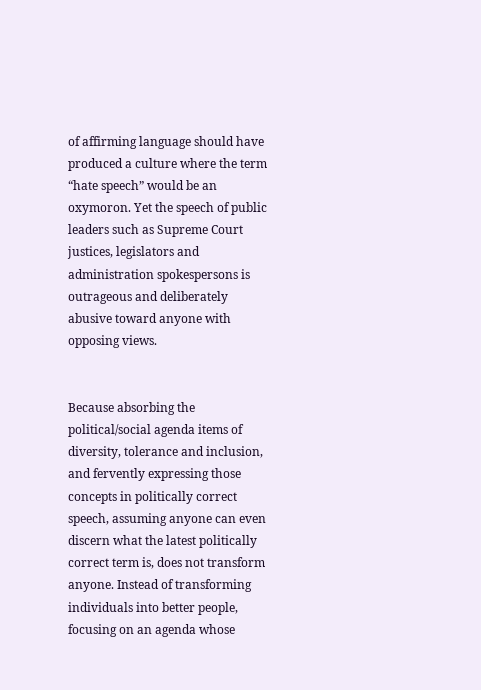of affirming language should have produced a culture where the term “hate speech” would be an oxymoron. Yet the speech of public leaders such as Supreme Court justices, legislators and administration spokespersons is outrageous and deliberately abusive toward anyone with opposing views.


Because absorbing the political/social agenda items of diversity, tolerance and inclusion, and fervently expressing those concepts in politically correct speech, assuming anyone can even discern what the latest politically correct term is, does not transform anyone. Instead of transforming individuals into better people, focusing on an agenda whose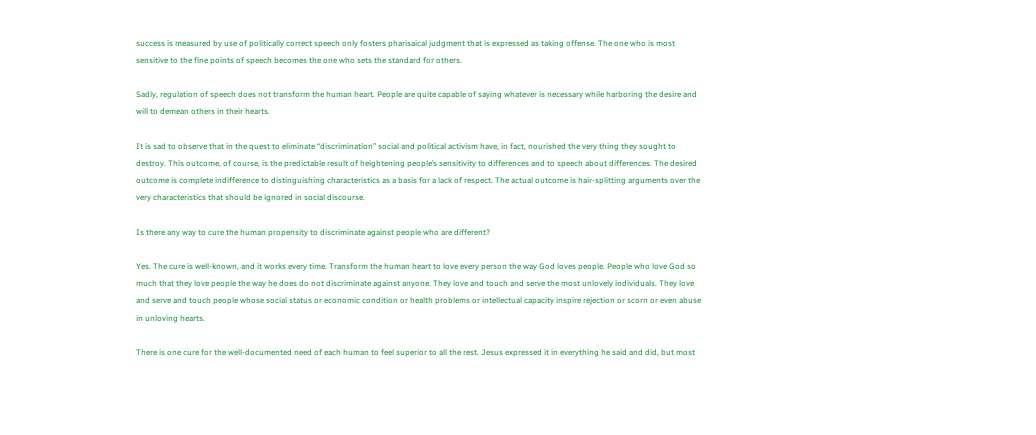success is measured by use of politically correct speech only fosters pharisaical judgment that is expressed as taking offense. The one who is most sensitive to the fine points of speech becomes the one who sets the standard for others.

Sadly, regulation of speech does not transform the human heart. People are quite capable of saying whatever is necessary while harboring the desire and will to demean others in their hearts.

It is sad to observe that in the quest to eliminate “discrimination” social and political activism have, in fact, nourished the very thing they sought to destroy. This outcome, of course, is the predictable result of heightening people’s sensitivity to differences and to speech about differences. The desired outcome is complete indifference to distinguishing characteristics as a basis for a lack of respect. The actual outcome is hair-splitting arguments over the very characteristics that should be ignored in social discourse.

Is there any way to cure the human propensity to discriminate against people who are different?

Yes. The cure is well-known, and it works every time. Transform the human heart to love every person the way God loves people. People who love God so much that they love people the way he does do not discriminate against anyone. They love and touch and serve the most unlovely individuals. They love and serve and touch people whose social status or economic condition or health problems or intellectual capacity inspire rejection or scorn or even abuse in unloving hearts.

There is one cure for the well-documented need of each human to feel superior to all the rest. Jesus expressed it in everything he said and did, but most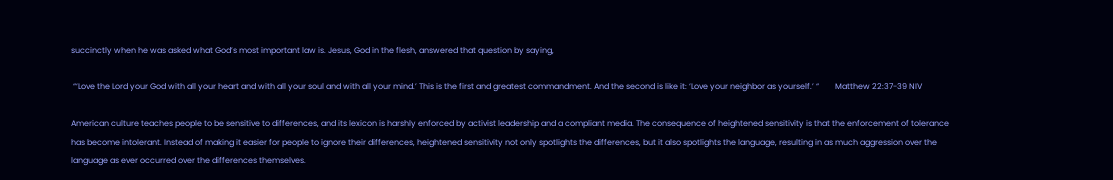succinctly when he was asked what God’s most important law is. Jesus, God in the flesh, answered that question by saying,

 “‘Love the Lord your God with all your heart and with all your soul and with all your mind.’ This is the first and greatest commandment. And the second is like it: ‘Love your neighbor as yourself.’ “        Matthew 22:37-39 NIV

American culture teaches people to be sensitive to differences, and its lexicon is harshly enforced by activist leadership and a compliant media. The consequence of heightened sensitivity is that the enforcement of tolerance has become intolerant. Instead of making it easier for people to ignore their differences, heightened sensitivity not only spotlights the differences, but it also spotlights the language, resulting in as much aggression over the language as ever occurred over the differences themselves.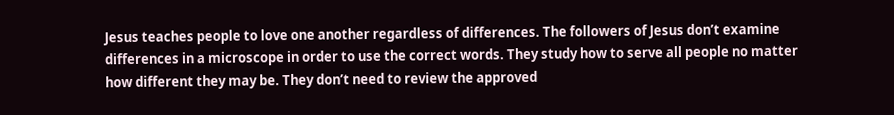Jesus teaches people to love one another regardless of differences. The followers of Jesus don’t examine differences in a microscope in order to use the correct words. They study how to serve all people no matter how different they may be. They don’t need to review the approved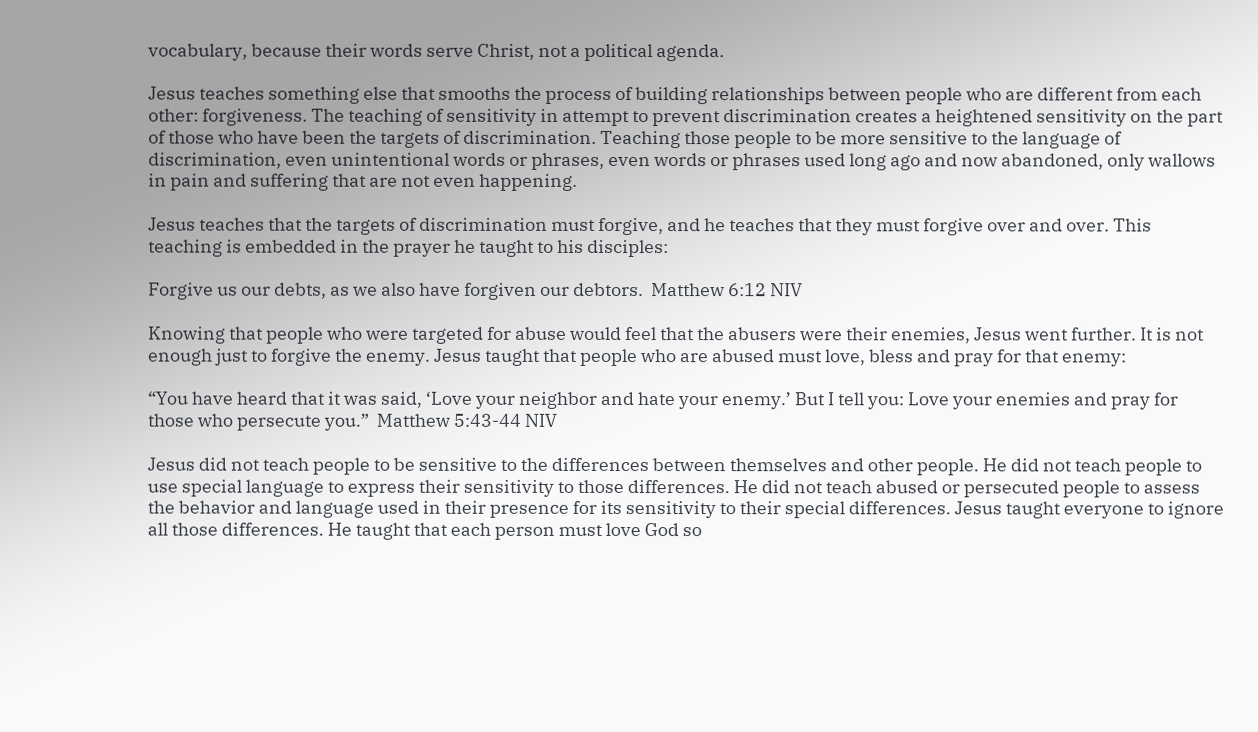vocabulary, because their words serve Christ, not a political agenda.

Jesus teaches something else that smooths the process of building relationships between people who are different from each other: forgiveness. The teaching of sensitivity in attempt to prevent discrimination creates a heightened sensitivity on the part of those who have been the targets of discrimination. Teaching those people to be more sensitive to the language of discrimination, even unintentional words or phrases, even words or phrases used long ago and now abandoned, only wallows in pain and suffering that are not even happening.

Jesus teaches that the targets of discrimination must forgive, and he teaches that they must forgive over and over. This teaching is embedded in the prayer he taught to his disciples:

Forgive us our debts, as we also have forgiven our debtors.  Matthew 6:12 NIV

Knowing that people who were targeted for abuse would feel that the abusers were their enemies, Jesus went further. It is not enough just to forgive the enemy. Jesus taught that people who are abused must love, bless and pray for that enemy:

“You have heard that it was said, ‘Love your neighbor and hate your enemy.’ But I tell you: Love your enemies and pray for those who persecute you.”  Matthew 5:43-44 NIV

Jesus did not teach people to be sensitive to the differences between themselves and other people. He did not teach people to use special language to express their sensitivity to those differences. He did not teach abused or persecuted people to assess the behavior and language used in their presence for its sensitivity to their special differences. Jesus taught everyone to ignore all those differences. He taught that each person must love God so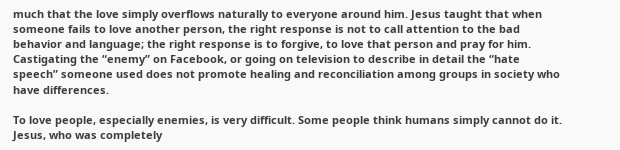much that the love simply overflows naturally to everyone around him. Jesus taught that when someone fails to love another person, the right response is not to call attention to the bad behavior and language; the right response is to forgive, to love that person and pray for him. Castigating the “enemy” on Facebook, or going on television to describe in detail the “hate speech” someone used does not promote healing and reconciliation among groups in society who have differences.

To love people, especially enemies, is very difficult. Some people think humans simply cannot do it. Jesus, who was completely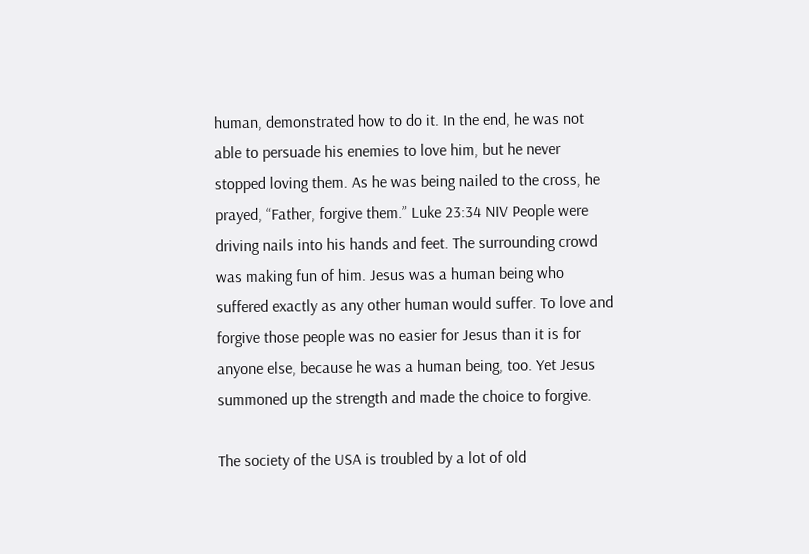human, demonstrated how to do it. In the end, he was not able to persuade his enemies to love him, but he never stopped loving them. As he was being nailed to the cross, he prayed, “Father, forgive them.” Luke 23:34 NIV People were driving nails into his hands and feet. The surrounding crowd was making fun of him. Jesus was a human being who suffered exactly as any other human would suffer. To love and forgive those people was no easier for Jesus than it is for anyone else, because he was a human being, too. Yet Jesus summoned up the strength and made the choice to forgive.

The society of the USA is troubled by a lot of old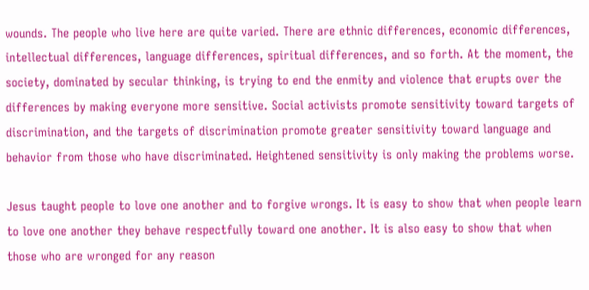wounds. The people who live here are quite varied. There are ethnic differences, economic differences, intellectual differences, language differences, spiritual differences, and so forth. At the moment, the society, dominated by secular thinking, is trying to end the enmity and violence that erupts over the differences by making everyone more sensitive. Social activists promote sensitivity toward targets of discrimination, and the targets of discrimination promote greater sensitivity toward language and behavior from those who have discriminated. Heightened sensitivity is only making the problems worse.

Jesus taught people to love one another and to forgive wrongs. It is easy to show that when people learn to love one another they behave respectfully toward one another. It is also easy to show that when those who are wronged for any reason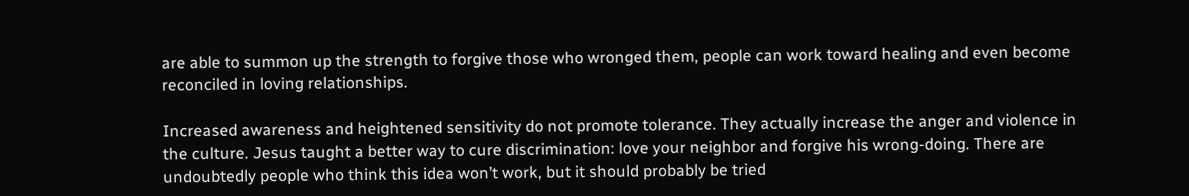are able to summon up the strength to forgive those who wronged them, people can work toward healing and even become reconciled in loving relationships.

Increased awareness and heightened sensitivity do not promote tolerance. They actually increase the anger and violence in the culture. Jesus taught a better way to cure discrimination: love your neighbor and forgive his wrong-doing. There are undoubtedly people who think this idea won’t work, but it should probably be tried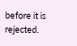before it is rejected.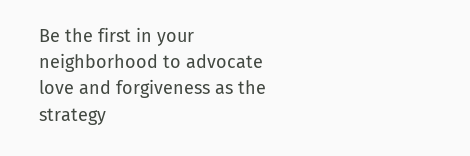Be the first in your neighborhood to advocate love and forgiveness as the strategy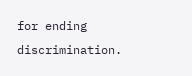for ending discrimination.